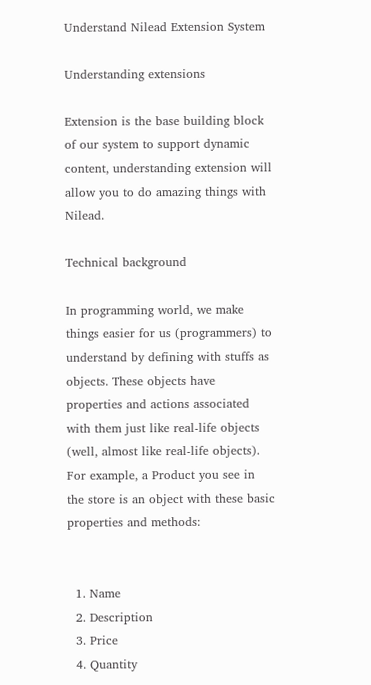Understand Nilead Extension System

Understanding extensions

Extension is the base building block of our system to support dynamic content, understanding extension will allow you to do amazing things with Nilead.

Technical background

In programming world, we make things easier for us (programmers) to understand by defining with stuffs as objects. These objects have properties and actions associated with them just like real-life objects (well, almost like real-life objects). For example, a Product you see in the store is an object with these basic properties and methods:


  1. Name
  2. Description
  3. Price
  4. Quantity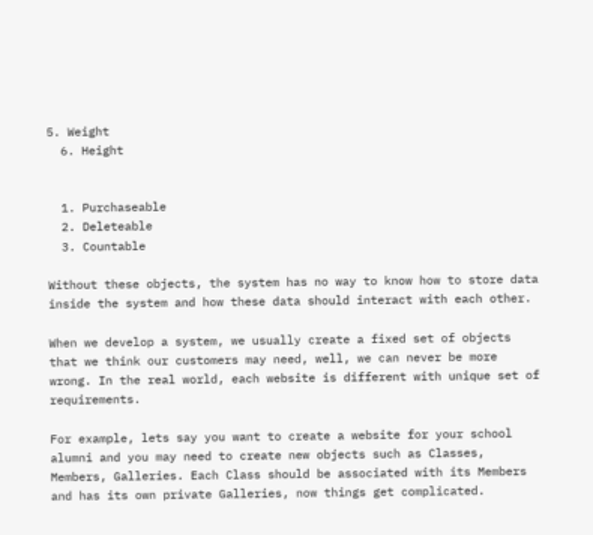5. Weight
  6. Height


  1. Purchaseable
  2. Deleteable
  3. Countable

Without these objects, the system has no way to know how to store data inside the system and how these data should interact with each other.

When we develop a system, we usually create a fixed set of objects that we think our customers may need, well, we can never be more wrong. In the real world, each website is different with unique set of requirements.

For example, lets say you want to create a website for your school alumni and you may need to create new objects such as Classes, Members, Galleries. Each Class should be associated with its Members and has its own private Galleries, now things get complicated.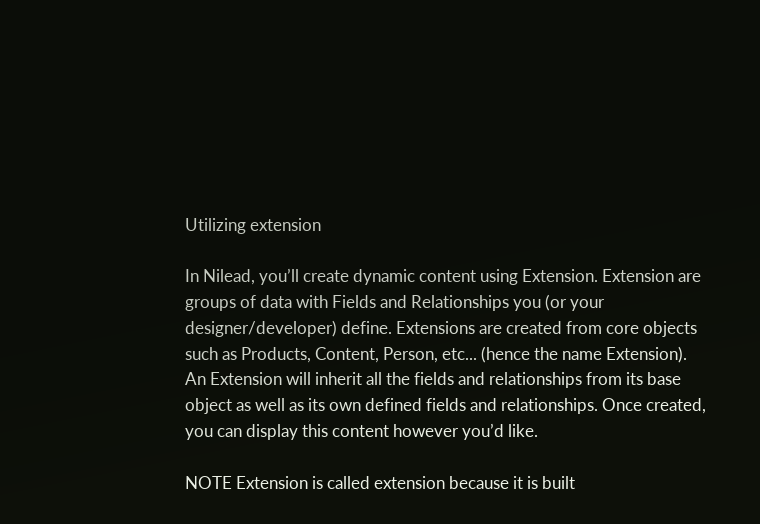Utilizing extension

In Nilead, you’ll create dynamic content using Extension. Extension are groups of data with Fields and Relationships you (or your designer/developer) define. Extensions are created from core objects such as Products, Content, Person, etc... (hence the name Extension). An Extension will inherit all the fields and relationships from its base object as well as its own defined fields and relationships. Once created, you can display this content however you’d like.

NOTE Extension is called extension because it is built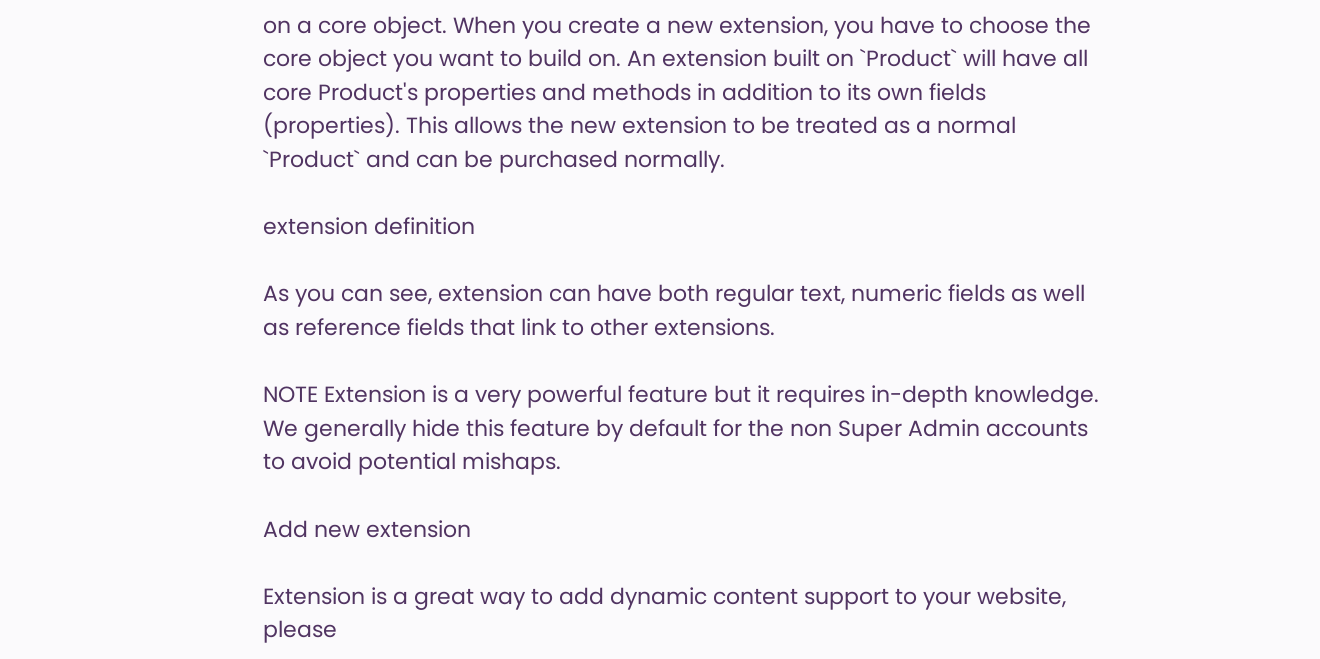on a core object. When you create a new extension, you have to choose the core object you want to build on. An extension built on `Product` will have all core Product's properties and methods in addition to its own fields (properties). This allows the new extension to be treated as a normal `Product` and can be purchased normally.

extension definition

As you can see, extension can have both regular text, numeric fields as well as reference fields that link to other extensions.

NOTE Extension is a very powerful feature but it requires in-depth knowledge. We generally hide this feature by default for the non Super Admin accounts to avoid potential mishaps.

Add new extension

Extension is a great way to add dynamic content support to your website, please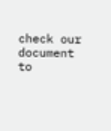check our document to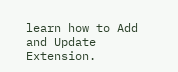learn how to Add and Update Extension.